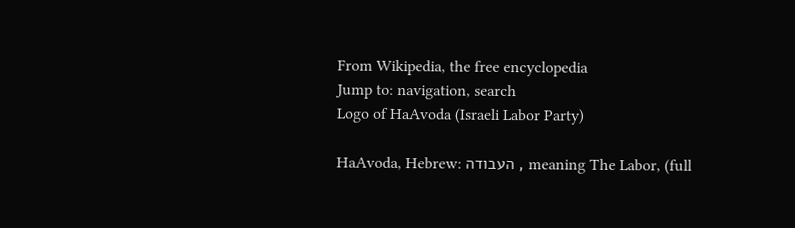From Wikipedia, the free encyclopedia
Jump to: navigation, search
Logo of HaAvoda (Israeli Labor Party)

HaAvoda, Hebrew: העבודה , meaning The Labor, (full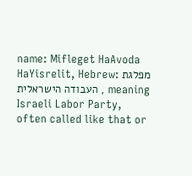name: Mifleget HaAvoda HaYisrelit, Hebrew: מפלגת העבודה הישראלית , meaning Israeli Labor Party, often called like that or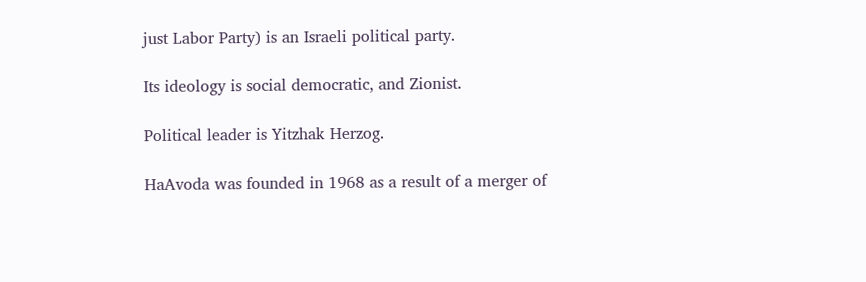just Labor Party) is an Israeli political party.

Its ideology is social democratic, and Zionist.

Political leader is Yitzhak Herzog.

HaAvoda was founded in 1968 as a result of a merger of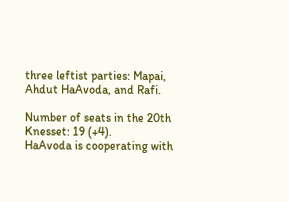three leftist parties: Mapai, Ahdut HaAvoda, and Rafi.

Number of seats in the 20th Knesset: 19 (+4).
HaAvoda is cooperating with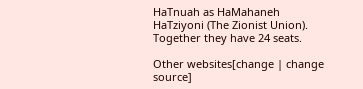HaTnuah as HaMahaneh HaTziyoni (The Zionist Union). Together they have 24 seats.

Other websites[change | change source]